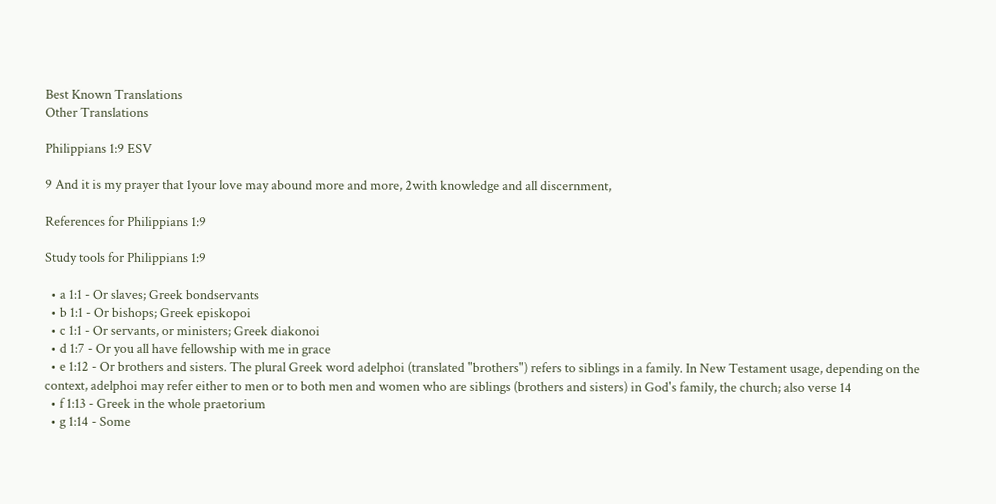Best Known Translations
Other Translations

Philippians 1:9 ESV

9 And it is my prayer that 1your love may abound more and more, 2with knowledge and all discernment,

References for Philippians 1:9

Study tools for Philippians 1:9

  • a 1:1 - Or slaves; Greek bondservants
  • b 1:1 - Or bishops; Greek episkopoi
  • c 1:1 - Or servants, or ministers; Greek diakonoi
  • d 1:7 - Or you all have fellowship with me in grace
  • e 1:12 - Or brothers and sisters. The plural Greek word adelphoi (translated "brothers") refers to siblings in a family. In New Testament usage, depending on the context, adelphoi may refer either to men or to both men and women who are siblings (brothers and sisters) in God's family, the church; also verse 14
  • f 1:13 - Greek in the whole praetorium
  • g 1:14 - Some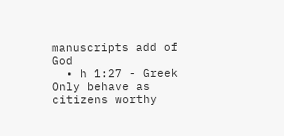manuscripts add of God
  • h 1:27 - Greek Only behave as citizens worthy